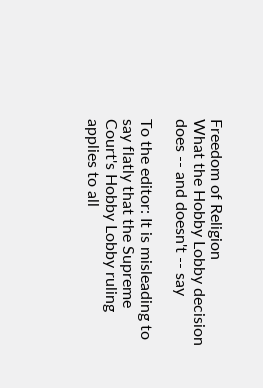Freedom of Religion
What the Hobby Lobby decision does -- and doesn't -- say

To the editor: It is misleading to say flatly that the Supreme Court's Hobby Lobby ruling applies to all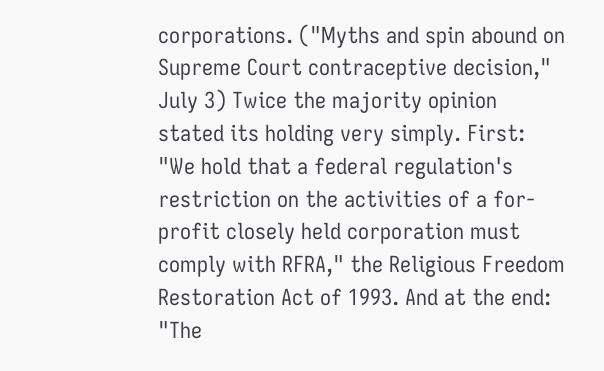corporations. ("Myths and spin abound on Supreme Court contraceptive decision," July 3) Twice the majority opinion stated its holding very simply. First: "We hold that a federal regulation's restriction on the activities of a for-profit closely held corporation must comply with RFRA," the Religious Freedom Restoration Act of 1993. And at the end: "The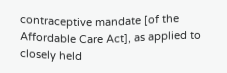contraceptive mandate [of the Affordable Care Act], as applied to closely held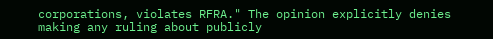corporations, violates RFRA." The opinion explicitly denies making any ruling about publicly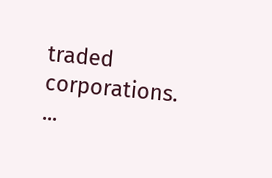traded corporations. ...